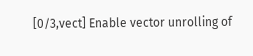[0/3,vect] Enable vector unrolling of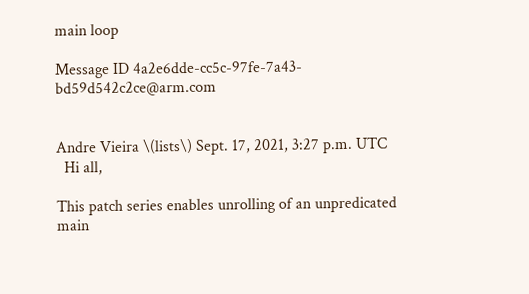main loop

Message ID 4a2e6dde-cc5c-97fe-7a43-bd59d542c2ce@arm.com


Andre Vieira \(lists\) Sept. 17, 2021, 3:27 p.m. UTC
  Hi all,

This patch series enables unrolling of an unpredicated main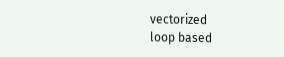vectorized
loop based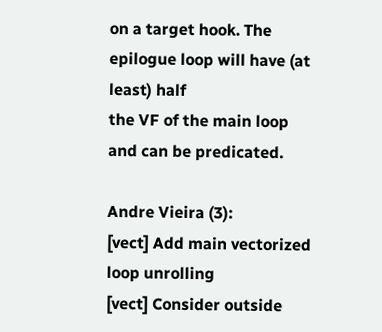on a target hook. The epilogue loop will have (at least) half
the VF of the main loop and can be predicated.

Andre Vieira (3):
[vect] Add main vectorized loop unrolling
[vect] Consider outside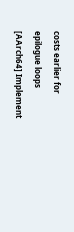costs earlier for epilogue loops
[AArch64] Implement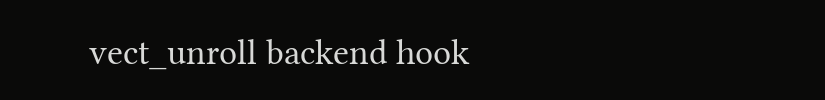vect_unroll backend hook